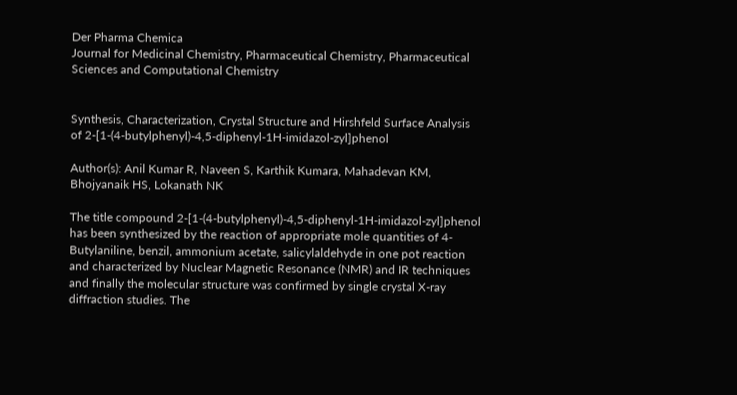Der Pharma Chemica
Journal for Medicinal Chemistry, Pharmaceutical Chemistry, Pharmaceutical Sciences and Computational Chemistry


Synthesis, Characterization, Crystal Structure and Hirshfeld Surface Analysis of 2-[1-(4-butylphenyl)-4,5-diphenyl-1H-imidazol-zyl]phenol

Author(s): Anil Kumar R, Naveen S, Karthik Kumara, Mahadevan KM, Bhojyanaik HS, Lokanath NK

The title compound 2-[1-(4-butylphenyl)-4,5-diphenyl-1H-imidazol-zyl]phenol has been synthesized by the reaction of appropriate mole quantities of 4-Butylaniline, benzil, ammonium acetate, salicylaldehyde in one pot reaction and characterized by Nuclear Magnetic Resonance (NMR) and IR techniques and finally the molecular structure was confirmed by single crystal X-ray diffraction studies. The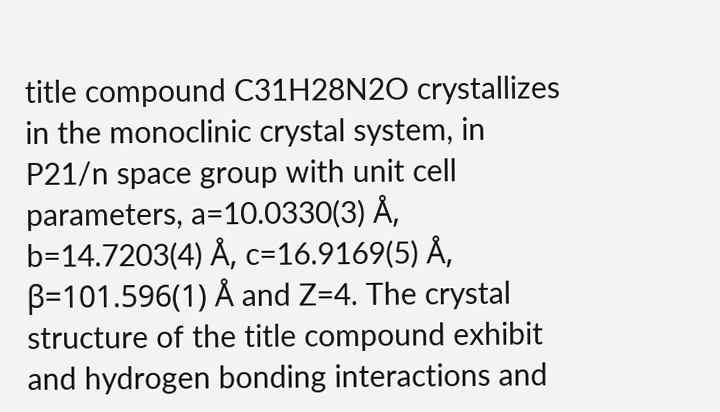title compound C31H28N2O crystallizes in the monoclinic crystal system, in P21/n space group with unit cell parameters, a=10.0330(3) Å, b=14.7203(4) Å, c=16.9169(5) Å, β=101.596(1) Å and Z=4. The crystal structure of the title compound exhibit and hydrogen bonding interactions and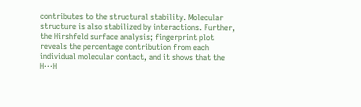contributes to the structural stability. Molecular structure is also stabilized by interactions. Further, the Hirshfeld surface analysis; fingerprint plot reveals the percentage contribution from each individual molecular contact, and it shows that the H···H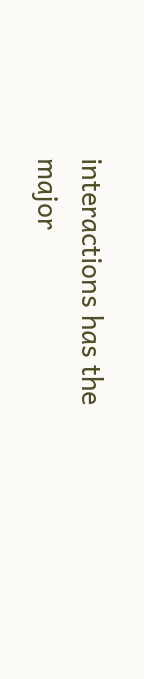interactions has the major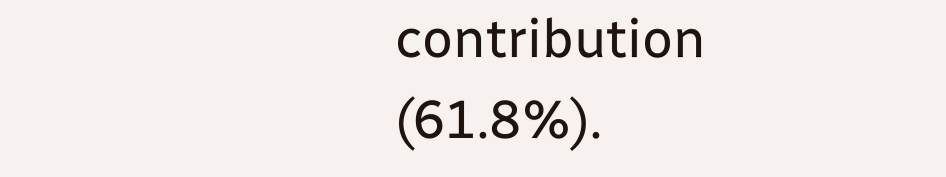contribution (61.8%).